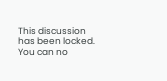This discussion has been locked.
You can no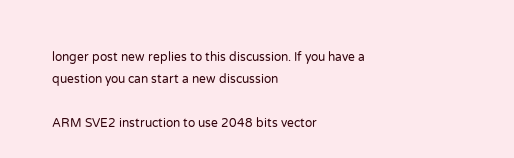longer post new replies to this discussion. If you have a question you can start a new discussion

ARM SVE2 instruction to use 2048 bits vector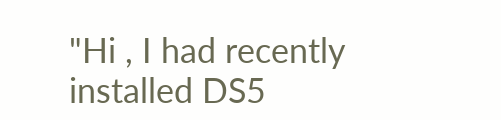"Hi , I had recently installed DS5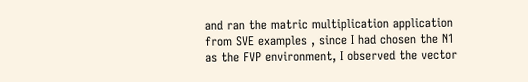and ran the matric multiplication application from SVE examples , since I had chosen the N1 as the FVP environment, I observed the vector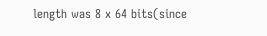length was 8 x 64 bits(since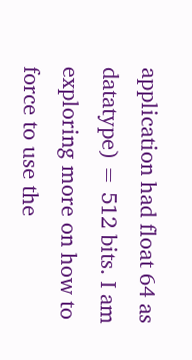application had float 64 as datatype) = 512 bits. I am exploring more on how to force to use the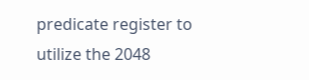predicate register to utilize the 2048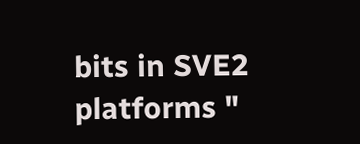bits in SVE2 platforms "